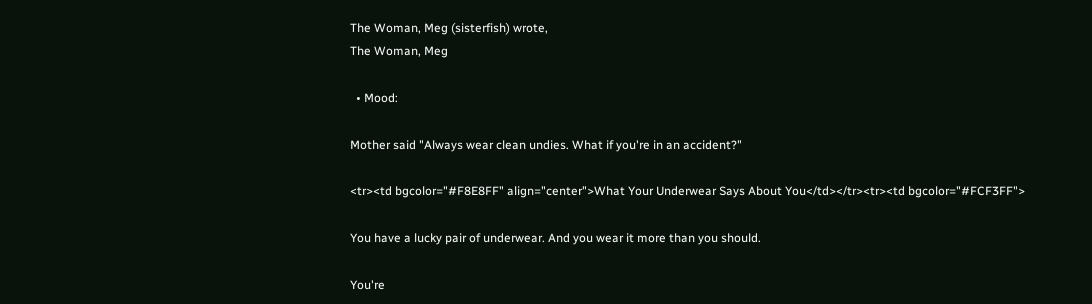The Woman, Meg (sisterfish) wrote,
The Woman, Meg

  • Mood:

Mother said "Always wear clean undies. What if you're in an accident?"

<tr><td bgcolor="#F8E8FF" align="center">What Your Underwear Says About You</td></tr><tr><td bgcolor="#FCF3FF">

You have a lucky pair of underwear. And you wear it more than you should.

You're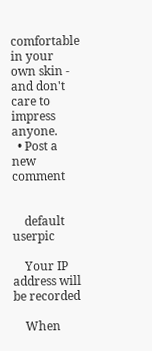comfortable in your own skin - and don't care to impress anyone.
  • Post a new comment


    default userpic

    Your IP address will be recorded

    When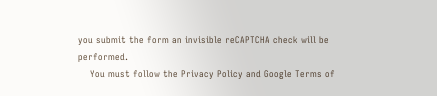you submit the form an invisible reCAPTCHA check will be performed.
    You must follow the Privacy Policy and Google Terms of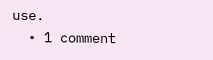use.
  • 1 comment